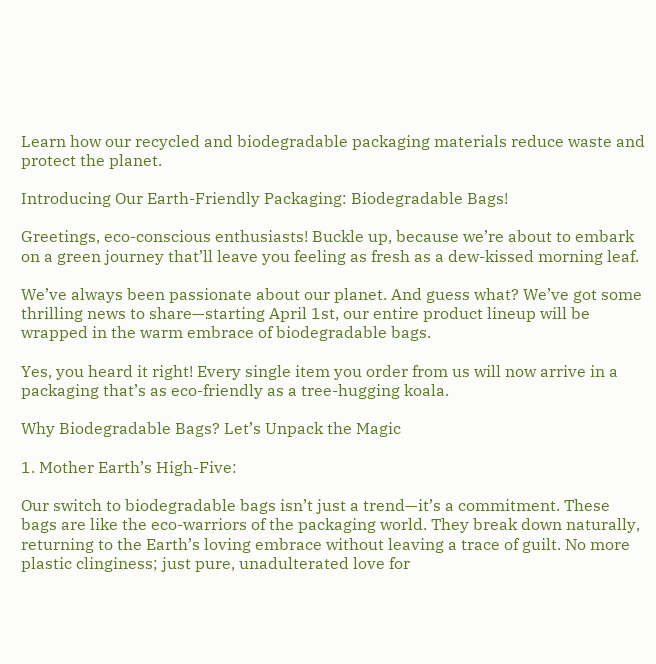Learn how our recycled and biodegradable packaging materials reduce waste and protect the planet.

Introducing Our Earth-Friendly Packaging: Biodegradable Bags!

Greetings, eco-conscious enthusiasts! Buckle up, because we’re about to embark on a green journey that’ll leave you feeling as fresh as a dew-kissed morning leaf.

We’ve always been passionate about our planet. And guess what? We’ve got some thrilling news to share—starting April 1st, our entire product lineup will be wrapped in the warm embrace of biodegradable bags.

Yes, you heard it right! Every single item you order from us will now arrive in a packaging that’s as eco-friendly as a tree-hugging koala.

Why Biodegradable Bags? Let’s Unpack the Magic

1. Mother Earth’s High-Five:

Our switch to biodegradable bags isn’t just a trend—it’s a commitment. These bags are like the eco-warriors of the packaging world. They break down naturally, returning to the Earth’s loving embrace without leaving a trace of guilt. No more plastic clinginess; just pure, unadulterated love for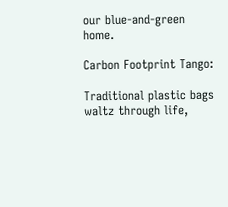our blue-and-green home.

Carbon Footprint Tango:

Traditional plastic bags waltz through life,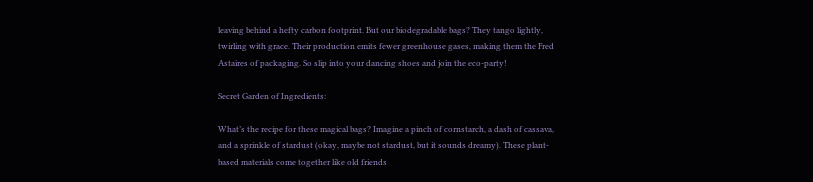leaving behind a hefty carbon footprint. But our biodegradable bags? They tango lightly, twirling with grace. Their production emits fewer greenhouse gases, making them the Fred Astaires of packaging. So slip into your dancing shoes and join the eco-party!

Secret Garden of Ingredients:

What’s the recipe for these magical bags? Imagine a pinch of cornstarch, a dash of cassava, and a sprinkle of stardust (okay, maybe not stardust, but it sounds dreamy). These plant-based materials come together like old friends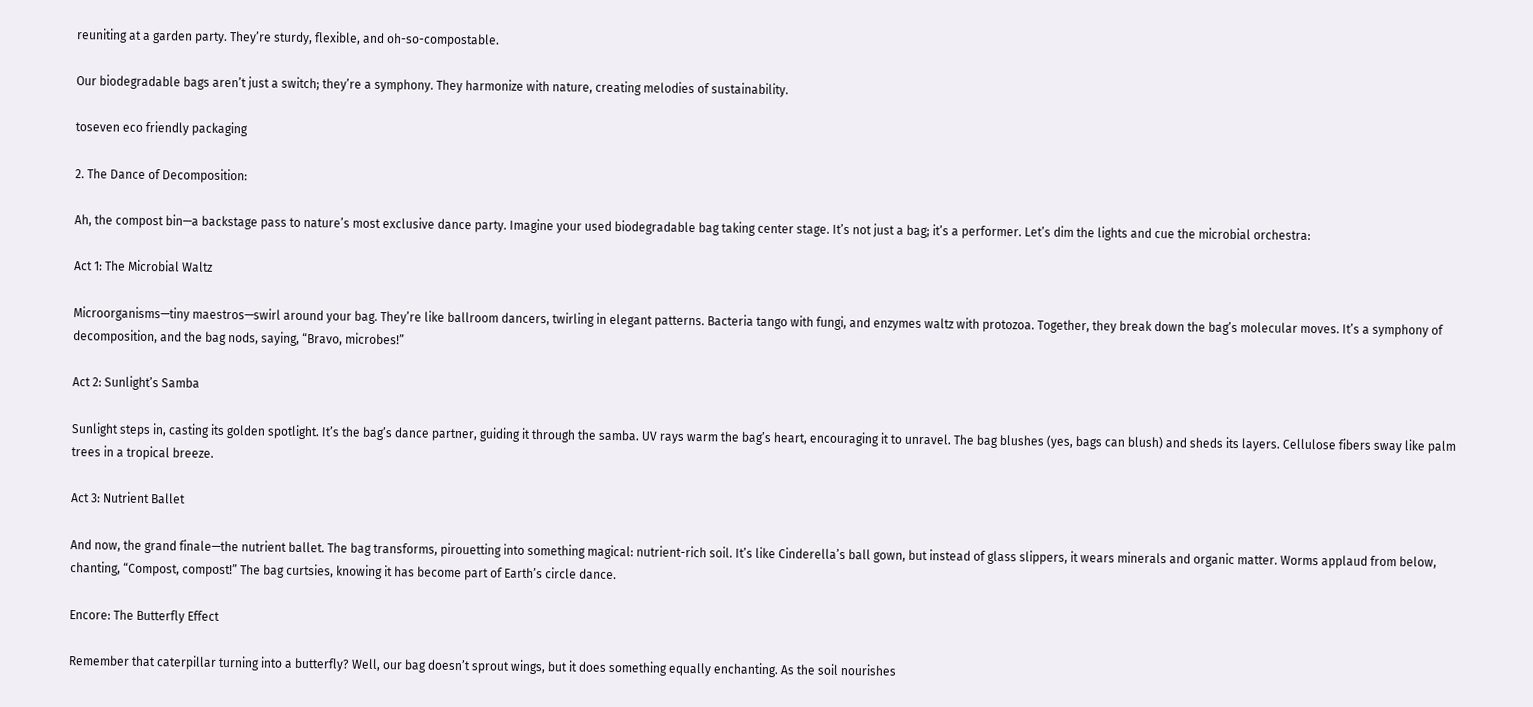reuniting at a garden party. They’re sturdy, flexible, and oh-so-compostable.

Our biodegradable bags aren’t just a switch; they’re a symphony. They harmonize with nature, creating melodies of sustainability.

toseven eco friendly packaging

2. The Dance of Decomposition:

Ah, the compost bin—a backstage pass to nature’s most exclusive dance party. Imagine your used biodegradable bag taking center stage. It’s not just a bag; it’s a performer. Let’s dim the lights and cue the microbial orchestra:

Act 1: The Microbial Waltz

Microorganisms—tiny maestros—swirl around your bag. They’re like ballroom dancers, twirling in elegant patterns. Bacteria tango with fungi, and enzymes waltz with protozoa. Together, they break down the bag’s molecular moves. It’s a symphony of decomposition, and the bag nods, saying, “Bravo, microbes!”

Act 2: Sunlight’s Samba

Sunlight steps in, casting its golden spotlight. It’s the bag’s dance partner, guiding it through the samba. UV rays warm the bag’s heart, encouraging it to unravel. The bag blushes (yes, bags can blush) and sheds its layers. Cellulose fibers sway like palm trees in a tropical breeze.

Act 3: Nutrient Ballet

And now, the grand finale—the nutrient ballet. The bag transforms, pirouetting into something magical: nutrient-rich soil. It’s like Cinderella’s ball gown, but instead of glass slippers, it wears minerals and organic matter. Worms applaud from below, chanting, “Compost, compost!” The bag curtsies, knowing it has become part of Earth’s circle dance.

Encore: The Butterfly Effect

Remember that caterpillar turning into a butterfly? Well, our bag doesn’t sprout wings, but it does something equally enchanting. As the soil nourishes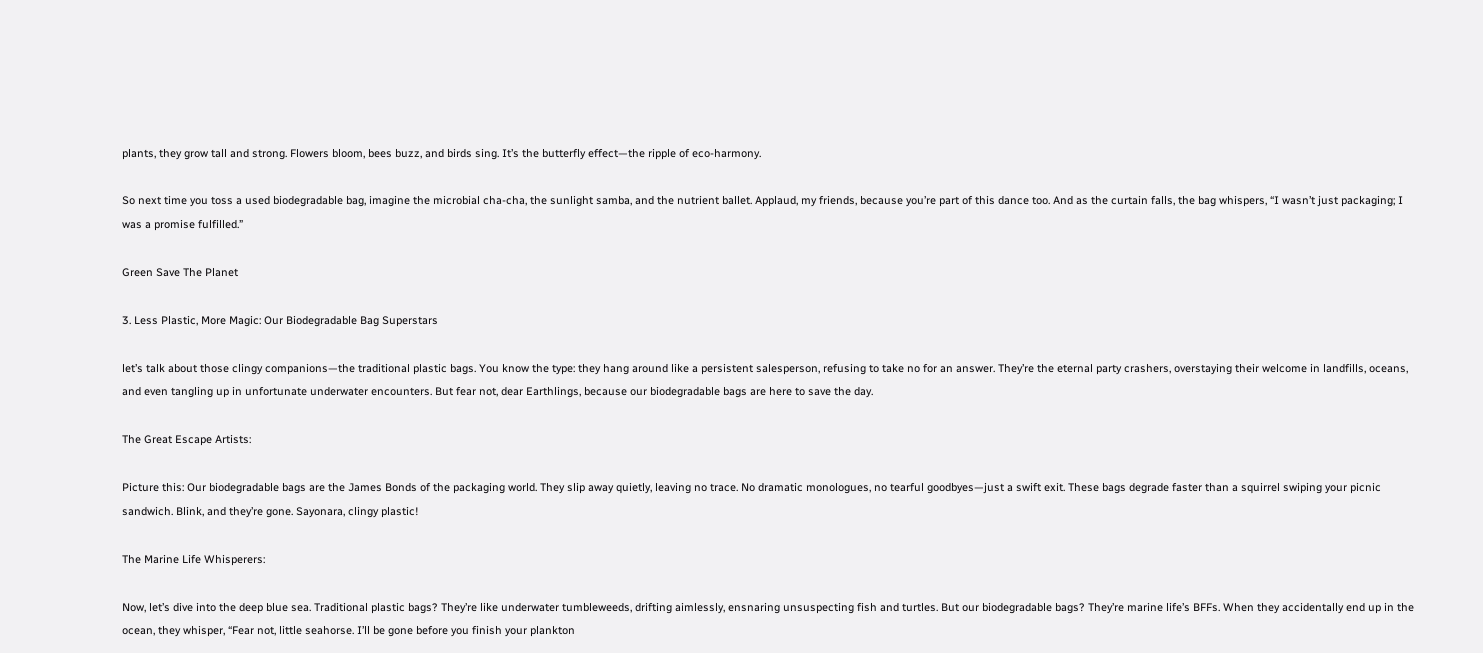plants, they grow tall and strong. Flowers bloom, bees buzz, and birds sing. It’s the butterfly effect—the ripple of eco-harmony.

So next time you toss a used biodegradable bag, imagine the microbial cha-cha, the sunlight samba, and the nutrient ballet. Applaud, my friends, because you’re part of this dance too. And as the curtain falls, the bag whispers, “I wasn’t just packaging; I was a promise fulfilled.”

Green Save The Planet

3. Less Plastic, More Magic: Our Biodegradable Bag Superstars

let’s talk about those clingy companions—the traditional plastic bags. You know the type: they hang around like a persistent salesperson, refusing to take no for an answer. They’re the eternal party crashers, overstaying their welcome in landfills, oceans, and even tangling up in unfortunate underwater encounters. But fear not, dear Earthlings, because our biodegradable bags are here to save the day.

The Great Escape Artists:

Picture this: Our biodegradable bags are the James Bonds of the packaging world. They slip away quietly, leaving no trace. No dramatic monologues, no tearful goodbyes—just a swift exit. These bags degrade faster than a squirrel swiping your picnic sandwich. Blink, and they’re gone. Sayonara, clingy plastic!

The Marine Life Whisperers:

Now, let’s dive into the deep blue sea. Traditional plastic bags? They’re like underwater tumbleweeds, drifting aimlessly, ensnaring unsuspecting fish and turtles. But our biodegradable bags? They’re marine life’s BFFs. When they accidentally end up in the ocean, they whisper, “Fear not, little seahorse. I’ll be gone before you finish your plankton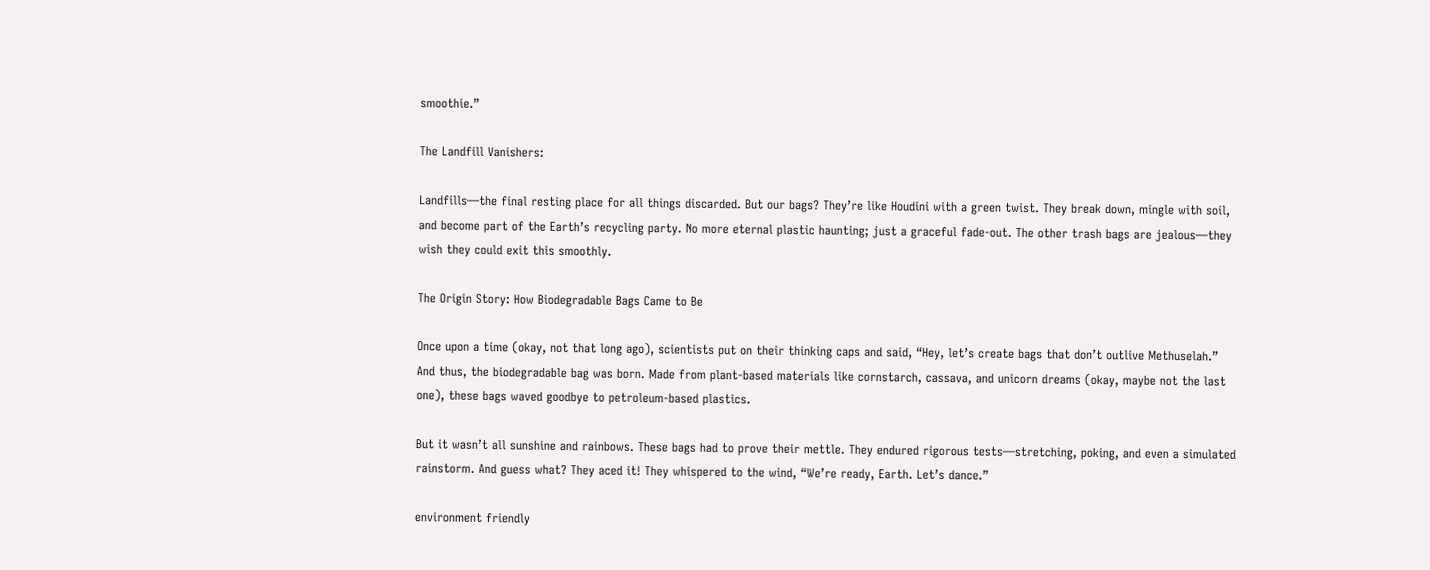smoothie.”

The Landfill Vanishers:

Landfills—the final resting place for all things discarded. But our bags? They’re like Houdini with a green twist. They break down, mingle with soil, and become part of the Earth’s recycling party. No more eternal plastic haunting; just a graceful fade-out. The other trash bags are jealous—they wish they could exit this smoothly.

The Origin Story: How Biodegradable Bags Came to Be

Once upon a time (okay, not that long ago), scientists put on their thinking caps and said, “Hey, let’s create bags that don’t outlive Methuselah.” And thus, the biodegradable bag was born. Made from plant-based materials like cornstarch, cassava, and unicorn dreams (okay, maybe not the last one), these bags waved goodbye to petroleum-based plastics.

But it wasn’t all sunshine and rainbows. These bags had to prove their mettle. They endured rigorous tests—stretching, poking, and even a simulated rainstorm. And guess what? They aced it! They whispered to the wind, “We’re ready, Earth. Let’s dance.”

environment friendly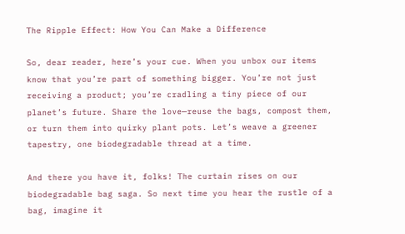The Ripple Effect: How You Can Make a Difference

So, dear reader, here’s your cue. When you unbox our items know that you’re part of something bigger. You’re not just receiving a product; you’re cradling a tiny piece of our planet’s future. Share the love—reuse the bags, compost them, or turn them into quirky plant pots. Let’s weave a greener tapestry, one biodegradable thread at a time.

And there you have it, folks! The curtain rises on our biodegradable bag saga. So next time you hear the rustle of a bag, imagine it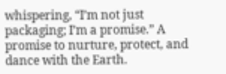whispering, “I’m not just packaging; I’m a promise.” A promise to nurture, protect, and dance with the Earth.